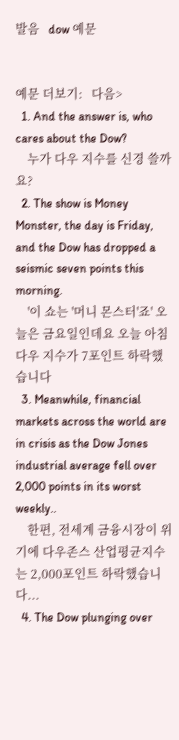발음   dow 예문


예문 더보기:   다음>
  1. And the answer is, who cares about the Dow?
    누가 다우 지수를 신경 쓸까요?
  2. The show is Money Monster, the day is Friday, and the Dow has dropped a seismic seven points this morning.
    '이 쇼는 '머니 몬스터'죠' 오늘은 금요일인데요 오늘 아침 다우 지수가 7포인트 하락했습니다
  3. Meanwhile, financial markets across the world are in crisis as the Dow Jones industrial average fell over 2,000 points in its worst weekly..
    한편, 전세계 금융시장이 위기에 다우존스 산업평균지수는 2,000포인트 하락했습니다...
  4. The Dow plunging over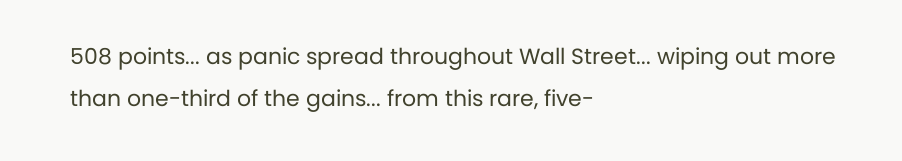508 points... as panic spread throughout Wall Street... wiping out more than one-third of the gains... from this rare, five-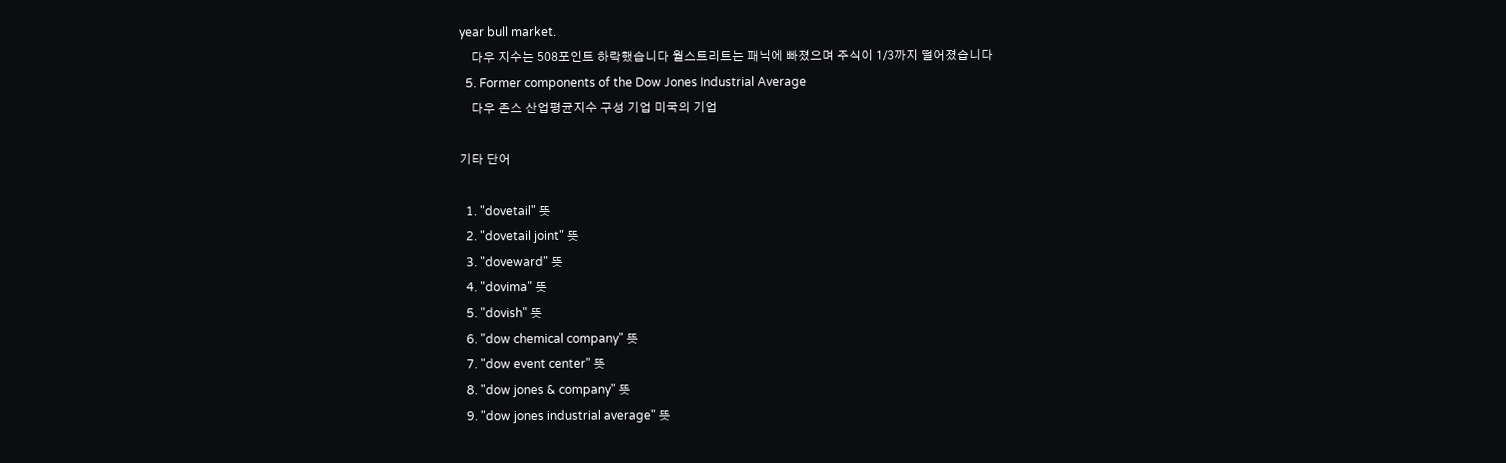year bull market.
    다우 지수는 508포인트 하락했습니다 월스트리트는 패닉에 빠졌으며 주식이 1/3까지 떨어졌습니다
  5. Former components of the Dow Jones Industrial Average
    다우 존스 산업평균지수 구성 기업 미국의 기업

기타 단어

  1. "dovetail" 뜻
  2. "dovetail joint" 뜻
  3. "doveward" 뜻
  4. "dovima" 뜻
  5. "dovish" 뜻
  6. "dow chemical company" 뜻
  7. "dow event center" 뜻
  8. "dow jones & company" 뜻
  9. "dow jones industrial average" 뜻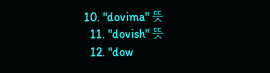10. "dovima" 뜻
  11. "dovish" 뜻
  12. "dow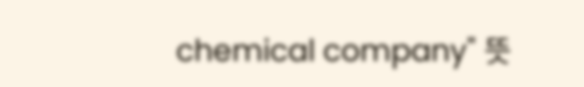chemical company" 뜻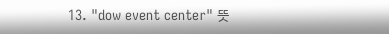13. "dow event center" 뜻